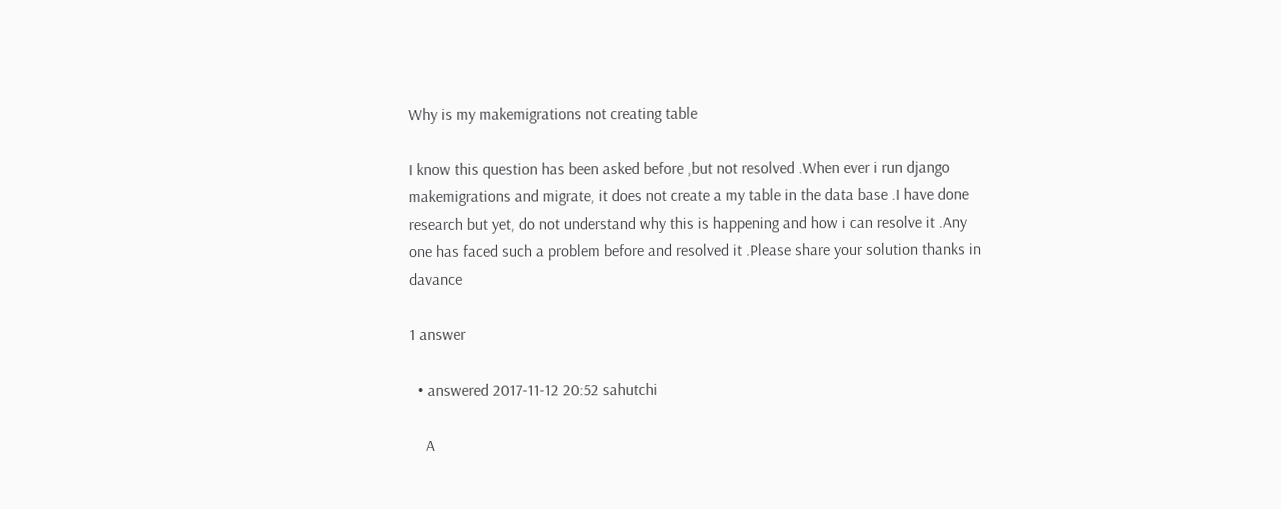Why is my makemigrations not creating table

I know this question has been asked before ,but not resolved .When ever i run django makemigrations and migrate, it does not create a my table in the data base .I have done research but yet, do not understand why this is happening and how i can resolve it .Any one has faced such a problem before and resolved it .Please share your solution thanks in davance

1 answer

  • answered 2017-11-12 20:52 sahutchi

    A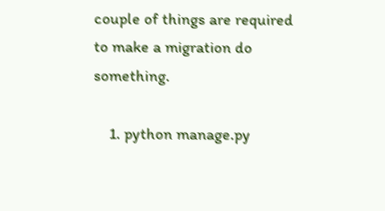couple of things are required to make a migration do something.

    1. python manage.py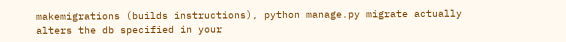makemigrations (builds instructions), python manage.py migrate actually alters the db specified in your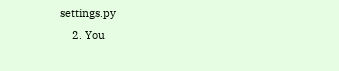settings.py
    2. You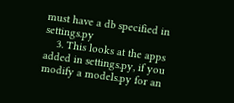must have a db specified in settings.py
    3. This looks at the apps added in settings.py, if you modify a models.py for an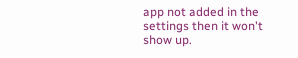app not added in the settings then it won't show up.